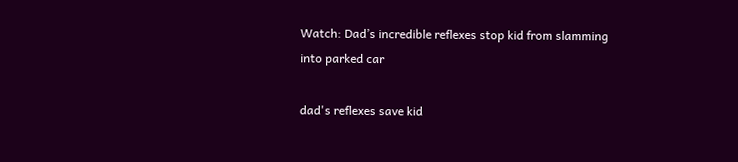Watch: Dad’s incredible reflexes stop kid from slamming into parked car

dad's reflexes save kid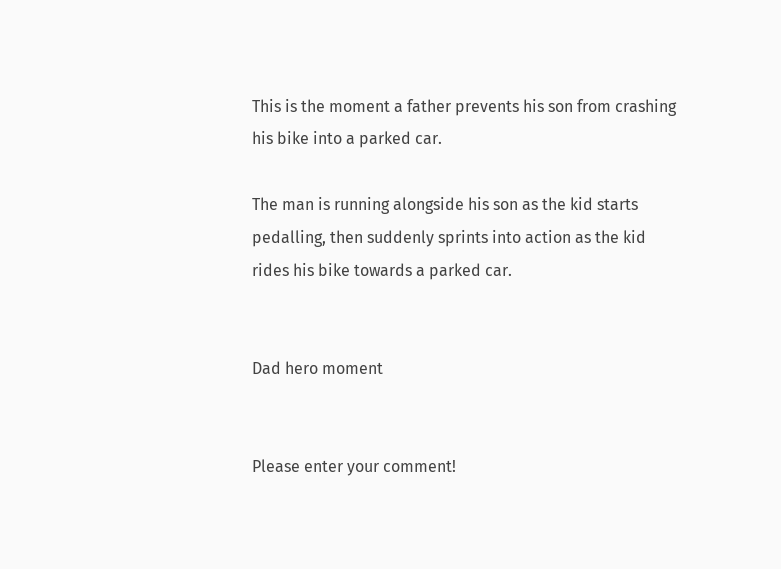This is the moment a father prevents his son from crashing his bike into a parked car.

The man is running alongside his son as the kid starts pedalling, then suddenly sprints into action as the kid rides his bike towards a parked car.


Dad hero moment


Please enter your comment!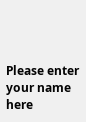Please enter your name here